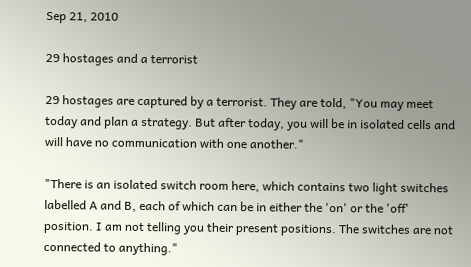Sep 21, 2010

29 hostages and a terrorist

29 hostages are captured by a terrorist. They are told, "You may meet today and plan a strategy. But after today, you will be in isolated cells and will have no communication with one another."

"There is an isolated switch room here, which contains two light switches labelled A and B, each of which can be in either the 'on' or the 'off' position. I am not telling you their present positions. The switches are not connected to anything."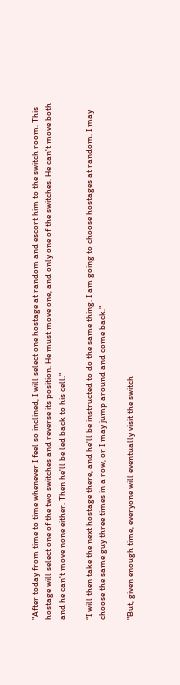"After today from time to time whenever I feel so inclined, I will select one hostage at random and escort him to the switch room. This hostage will select one of the two switches and reverse its position. He must move one, and only one of the switches. He can't move both and he can't move none either. Then he'll be led back to his cell."

“I will then take the next hostage there, and he'll be instructed to do the same thing. I am going to choose hostages at random. I may choose the same guy three times in a row, or I may jump around and come back."

"But, given enough time, everyone will eventually visit the switch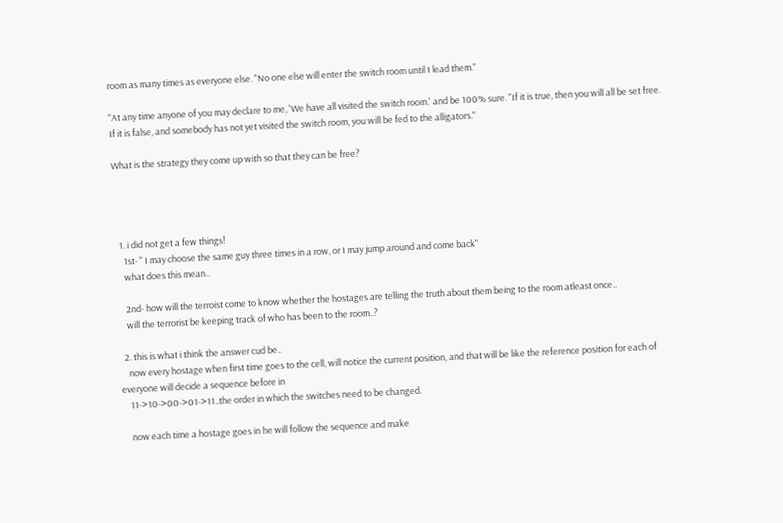room as many times as everyone else. "No one else will enter the switch room until I lead them."

"At any time anyone of you may declare to me, 'We have all visited the switch room.' and be 100% sure. "If it is true, then you will all be set free. If it is false, and somebody has not yet visited the switch room, you will be fed to the alligators."

What is the strategy they come up with so that they can be free?




  1. i did not get a few things!
    1st- " I may choose the same guy three times in a row, or I may jump around and come back"
    what does this mean..

    2nd- how will the terroist come to know whether the hostages are telling the truth about them being to the room atleast once..
    will the terrorist be keeping track of who has been to the room..?

  2. this is what i think the answer cud be..
    now every hostage when first time goes to the cell, will notice the current position, and that will be like the reference position for each of everyone will decide a sequence before in
    11->10->00->01->11..the order in which the switches need to be changed.

    now each time a hostage goes in he will follow the sequence and make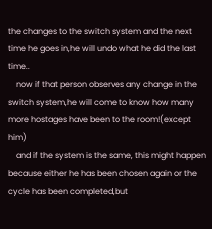the changes to the switch system and the next time he goes in,he will undo what he did the last time..
    now if that person observes any change in the switch system,he will come to know how many more hostages have been to the room!(except him)
    and if the system is the same, this might happen because either he has been chosen again or the cycle has been completed,but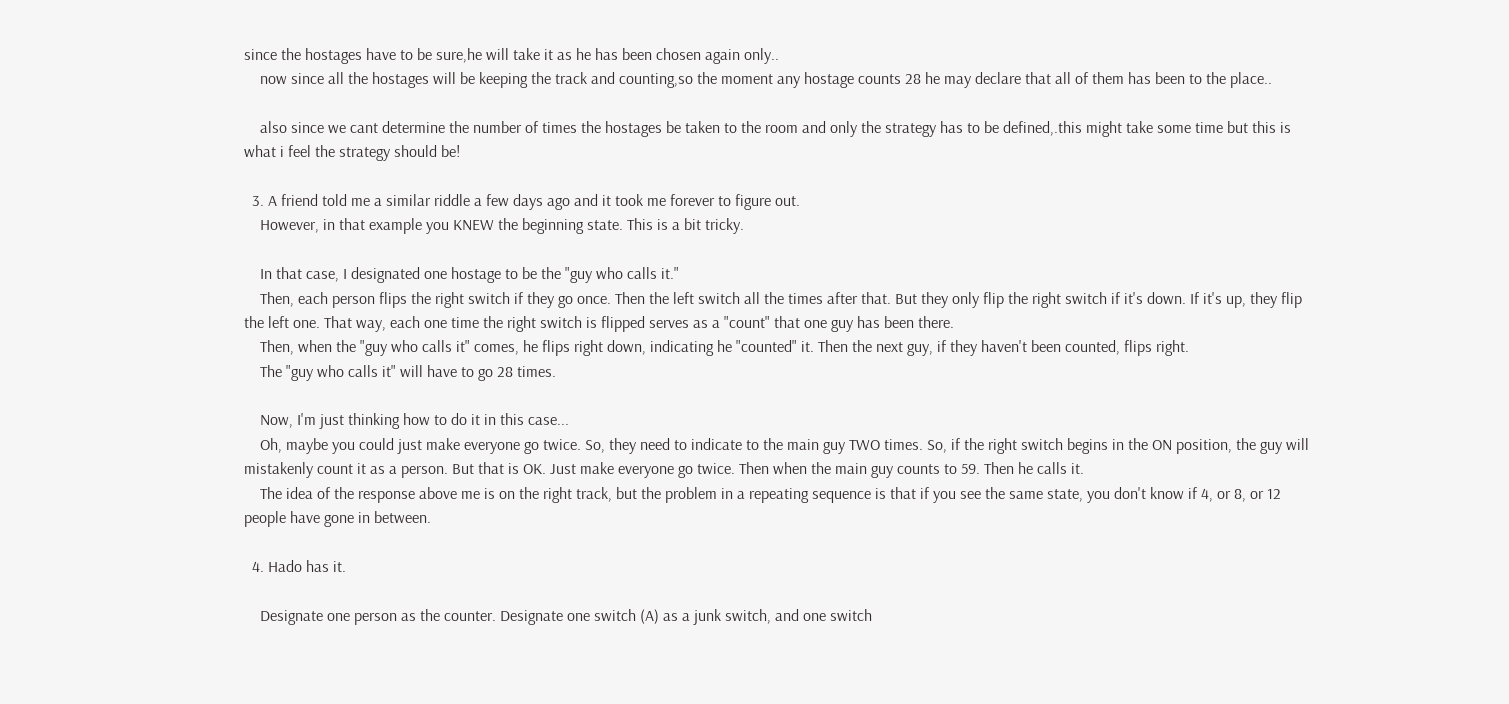since the hostages have to be sure,he will take it as he has been chosen again only..
    now since all the hostages will be keeping the track and counting,so the moment any hostage counts 28 he may declare that all of them has been to the place..

    also since we cant determine the number of times the hostages be taken to the room and only the strategy has to be defined,.this might take some time but this is what i feel the strategy should be!

  3. A friend told me a similar riddle a few days ago and it took me forever to figure out.
    However, in that example you KNEW the beginning state. This is a bit tricky.

    In that case, I designated one hostage to be the "guy who calls it."
    Then, each person flips the right switch if they go once. Then the left switch all the times after that. But they only flip the right switch if it's down. If it's up, they flip the left one. That way, each one time the right switch is flipped serves as a "count" that one guy has been there.
    Then, when the "guy who calls it" comes, he flips right down, indicating he "counted" it. Then the next guy, if they haven't been counted, flips right.
    The "guy who calls it" will have to go 28 times.

    Now, I'm just thinking how to do it in this case...
    Oh, maybe you could just make everyone go twice. So, they need to indicate to the main guy TWO times. So, if the right switch begins in the ON position, the guy will mistakenly count it as a person. But that is OK. Just make everyone go twice. Then when the main guy counts to 59. Then he calls it.
    The idea of the response above me is on the right track, but the problem in a repeating sequence is that if you see the same state, you don't know if 4, or 8, or 12 people have gone in between.

  4. Hado has it.

    Designate one person as the counter. Designate one switch (A) as a junk switch, and one switch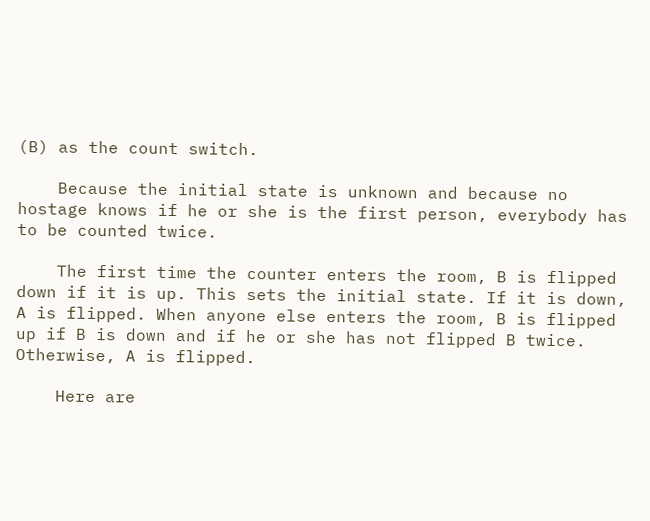(B) as the count switch.

    Because the initial state is unknown and because no hostage knows if he or she is the first person, everybody has to be counted twice.

    The first time the counter enters the room, B is flipped down if it is up. This sets the initial state. If it is down, A is flipped. When anyone else enters the room, B is flipped up if B is down and if he or she has not flipped B twice. Otherwise, A is flipped.

    Here are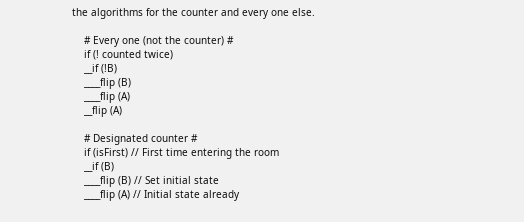the algorithms for the counter and every one else.

    # Every one (not the counter) #
    if (! counted twice)
    __if (!B)
    ____flip (B)
    ____flip (A)
    __flip (A)

    # Designated counter #
    if (isFirst) // First time entering the room
    __if (B)
    ____flip (B) // Set initial state
    ____flip (A) // Initial state already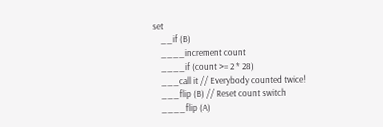set
    __if (B)
    ____increment count
    ____if (count >= 2 * 28)
    ___call it // Everybody counted twice!
    ___flip (B) // Reset count switch
    ____flip (A)